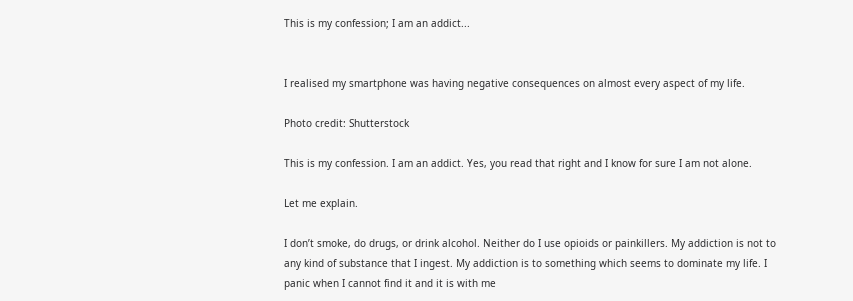This is my confession; I am an addict...


I realised my smartphone was having negative consequences on almost every aspect of my life.

Photo credit: Shutterstock

This is my confession. I am an addict. Yes, you read that right and I know for sure I am not alone.

Let me explain.

I don’t smoke, do drugs, or drink alcohol. Neither do I use opioids or painkillers. My addiction is not to any kind of substance that I ingest. My addiction is to something which seems to dominate my life. I panic when I cannot find it and it is with me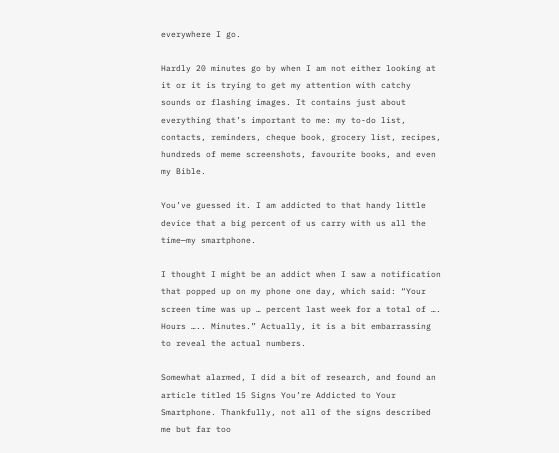everywhere I go.

Hardly 20 minutes go by when I am not either looking at it or it is trying to get my attention with catchy sounds or flashing images. It contains just about everything that’s important to me: my to-do list, contacts, reminders, cheque book, grocery list, recipes, hundreds of meme screenshots, favourite books, and even my Bible.

You’ve guessed it. I am addicted to that handy little device that a big percent of us carry with us all the time—my smartphone.

I thought I might be an addict when I saw a notification that popped up on my phone one day, which said: “Your screen time was up … percent last week for a total of …. Hours ….. Minutes.” Actually, it is a bit embarrassing to reveal the actual numbers.

Somewhat alarmed, I did a bit of research, and found an article titled 15 Signs You’re Addicted to Your Smartphone. Thankfully, not all of the signs described me but far too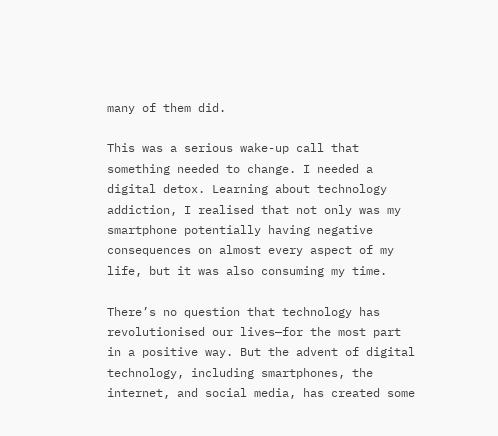many of them did.

This was a serious wake-up call that something needed to change. I needed a digital detox. Learning about technology addiction, I realised that not only was my smartphone potentially having negative consequences on almost every aspect of my life, but it was also consuming my time.

There’s no question that technology has revolutionised our lives—for the most part in a positive way. But the advent of digital technology, including smartphones, the internet, and social media, has created some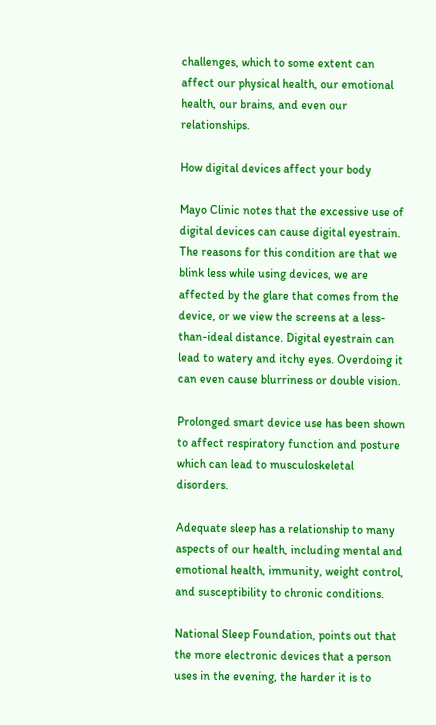challenges, which to some extent can affect our physical health, our emotional health, our brains, and even our relationships.

How digital devices affect your body

Mayo Clinic notes that the excessive use of digital devices can cause digital eyestrain. The reasons for this condition are that we blink less while using devices, we are affected by the glare that comes from the device, or we view the screens at a less-than-ideal distance. Digital eyestrain can lead to watery and itchy eyes. Overdoing it can even cause blurriness or double vision.

Prolonged smart device use has been shown to affect respiratory function and posture which can lead to musculoskeletal disorders.

Adequate sleep has a relationship to many aspects of our health, including mental and emotional health, immunity, weight control, and susceptibility to chronic conditions.

National Sleep Foundation, points out that the more electronic devices that a person uses in the evening, the harder it is to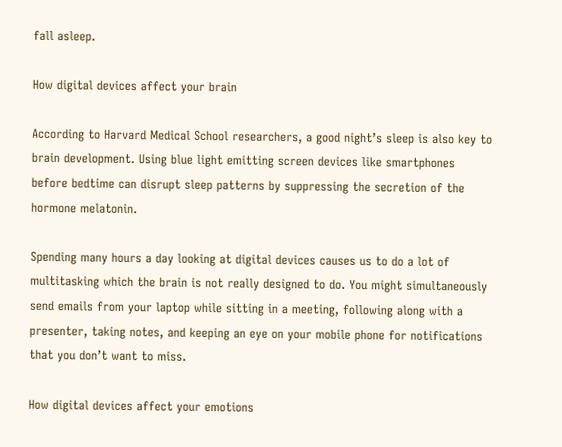fall asleep.

How digital devices affect your brain

According to Harvard Medical School researchers, a good night’s sleep is also key to brain development. Using blue light emitting screen devices like smartphones before bedtime can disrupt sleep patterns by suppressing the secretion of the hormone melatonin.

Spending many hours a day looking at digital devices causes us to do a lot of multitasking which the brain is not really designed to do. You might simultaneously send emails from your laptop while sitting in a meeting, following along with a presenter, taking notes, and keeping an eye on your mobile phone for notifications that you don’t want to miss.

How digital devices affect your emotions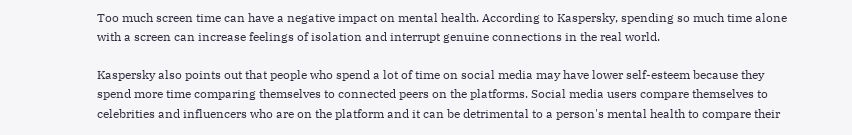Too much screen time can have a negative impact on mental health. According to Kaspersky, spending so much time alone with a screen can increase feelings of isolation and interrupt genuine connections in the real world.

Kaspersky also points out that people who spend a lot of time on social media may have lower self-esteem because they spend more time comparing themselves to connected peers on the platforms. Social media users compare themselves to celebrities and influencers who are on the platform and it can be detrimental to a person's mental health to compare their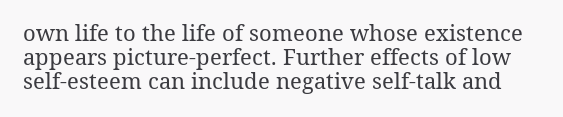own life to the life of someone whose existence appears picture-perfect. Further effects of low self-esteem can include negative self-talk and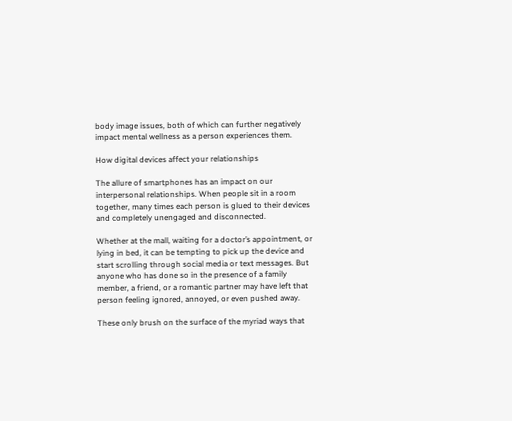body image issues, both of which can further negatively impact mental wellness as a person experiences them.

How digital devices affect your relationships

The allure of smartphones has an impact on our interpersonal relationships. When people sit in a room together, many times each person is glued to their devices and completely unengaged and disconnected.

Whether at the mall, waiting for a doctor’s appointment, or lying in bed, it can be tempting to pick up the device and start scrolling through social media or text messages. But anyone who has done so in the presence of a family member, a friend, or a romantic partner may have left that person feeling ignored, annoyed, or even pushed away.

These only brush on the surface of the myriad ways that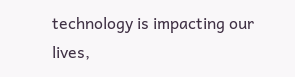technology is impacting our lives,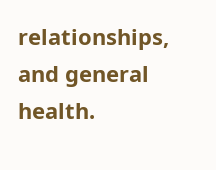relationships, and general health.